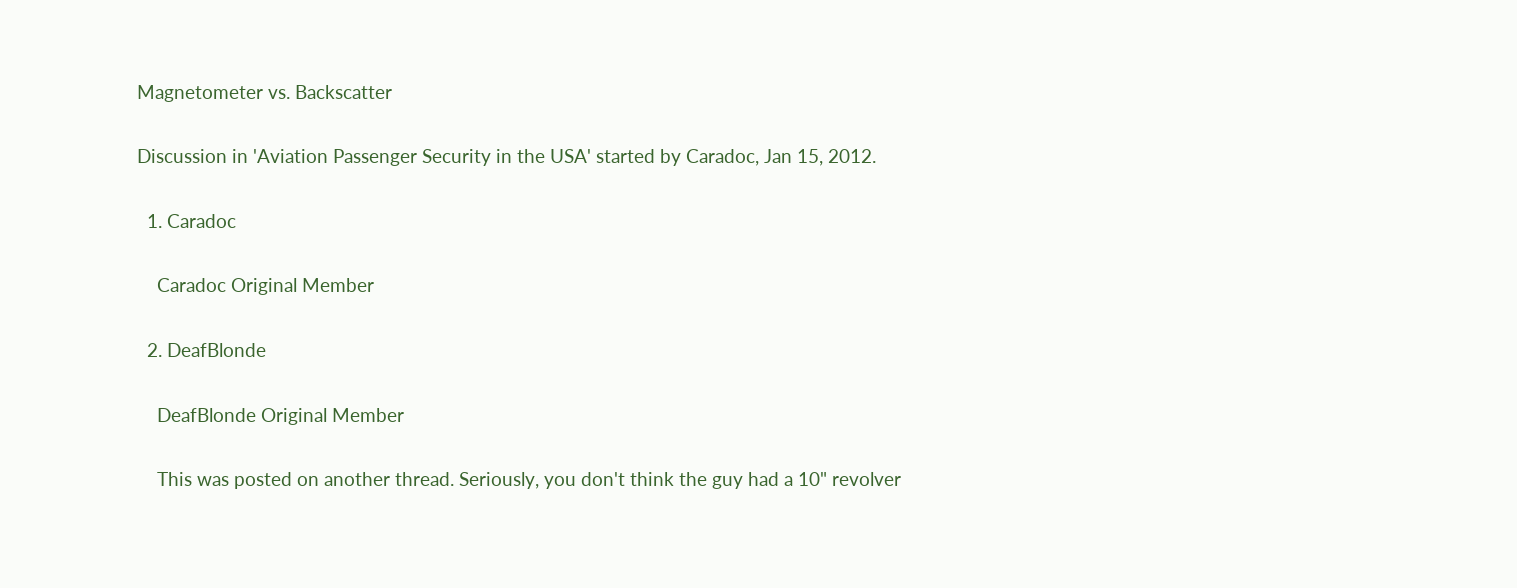Magnetometer vs. Backscatter

Discussion in 'Aviation Passenger Security in the USA' started by Caradoc, Jan 15, 2012.

  1. Caradoc

    Caradoc Original Member

  2. DeafBlonde

    DeafBlonde Original Member

    This was posted on another thread. Seriously, you don't think the guy had a 10" revolver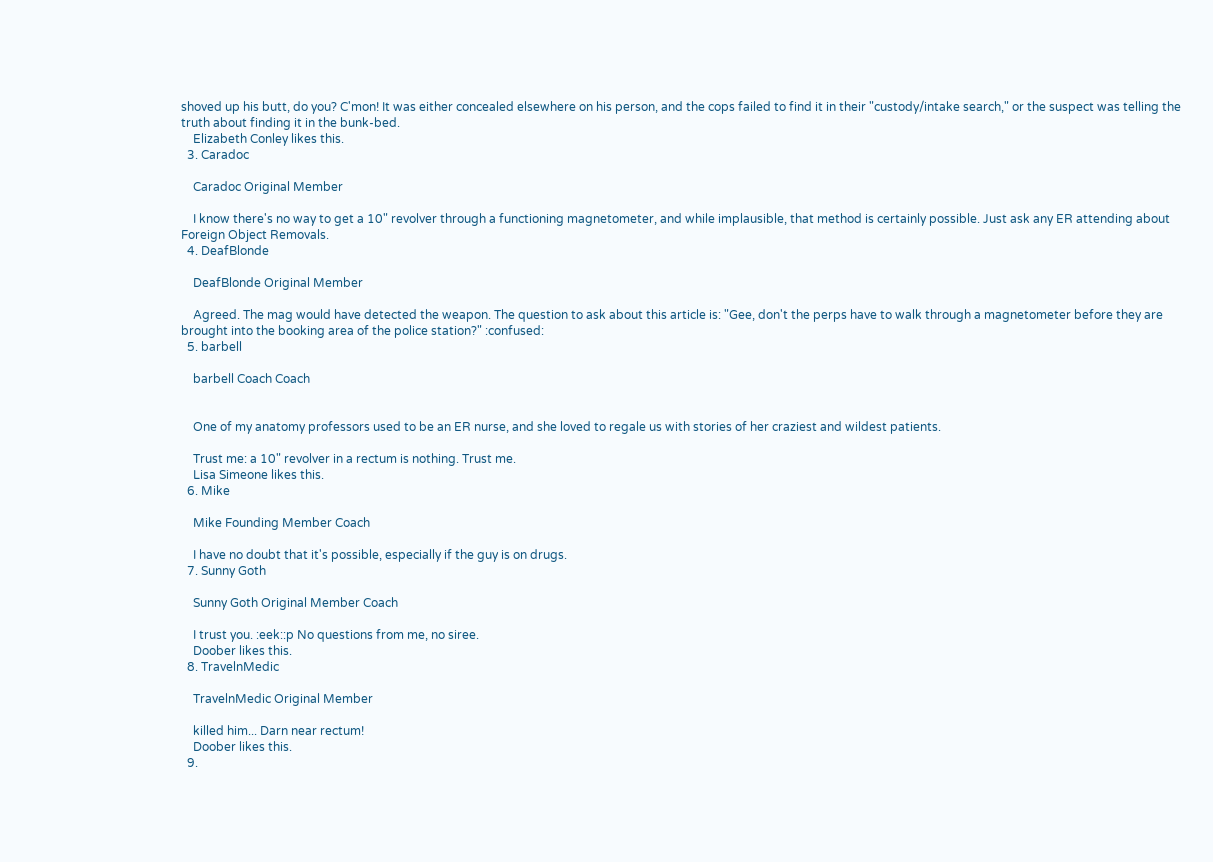shoved up his butt, do you? C'mon! It was either concealed elsewhere on his person, and the cops failed to find it in their "custody/intake search," or the suspect was telling the truth about finding it in the bunk-bed.
    Elizabeth Conley likes this.
  3. Caradoc

    Caradoc Original Member

    I know there's no way to get a 10" revolver through a functioning magnetometer, and while implausible, that method is certainly possible. Just ask any ER attending about Foreign Object Removals.
  4. DeafBlonde

    DeafBlonde Original Member

    Agreed. The mag would have detected the weapon. The question to ask about this article is: "Gee, don't the perps have to walk through a magnetometer before they are brought into the booking area of the police station?" :confused:
  5. barbell

    barbell Coach Coach


    One of my anatomy professors used to be an ER nurse, and she loved to regale us with stories of her craziest and wildest patients.

    Trust me: a 10" revolver in a rectum is nothing. Trust me.
    Lisa Simeone likes this.
  6. Mike

    Mike Founding Member Coach

    I have no doubt that it's possible, especially if the guy is on drugs.
  7. Sunny Goth

    Sunny Goth Original Member Coach

    I trust you. :eek::p No questions from me, no siree.
    Doober likes this.
  8. TravelnMedic

    TravelnMedic Original Member

    killed him... Darn near rectum!
    Doober likes this.
  9.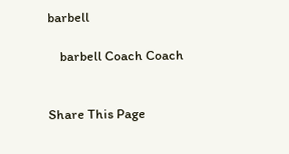barbell

    barbell Coach Coach


Share This Page